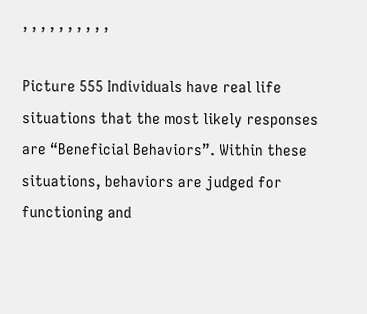, , , , , , , , , ,

Picture 555 Individuals have real life situations that the most likely responses are “Beneficial Behaviors”. Within these situations, behaviors are judged for functioning and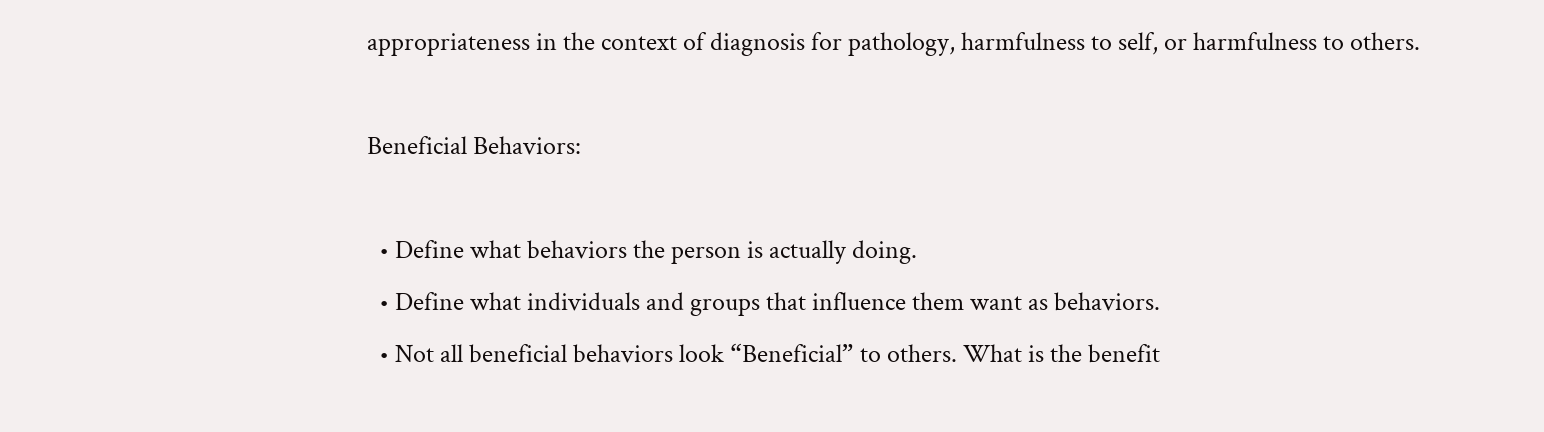appropriateness in the context of diagnosis for pathology, harmfulness to self, or harmfulness to others.

Beneficial Behaviors:

  • Define what behaviors the person is actually doing.
  • Define what individuals and groups that influence them want as behaviors.
  • Not all beneficial behaviors look “Beneficial” to others. What is the benefit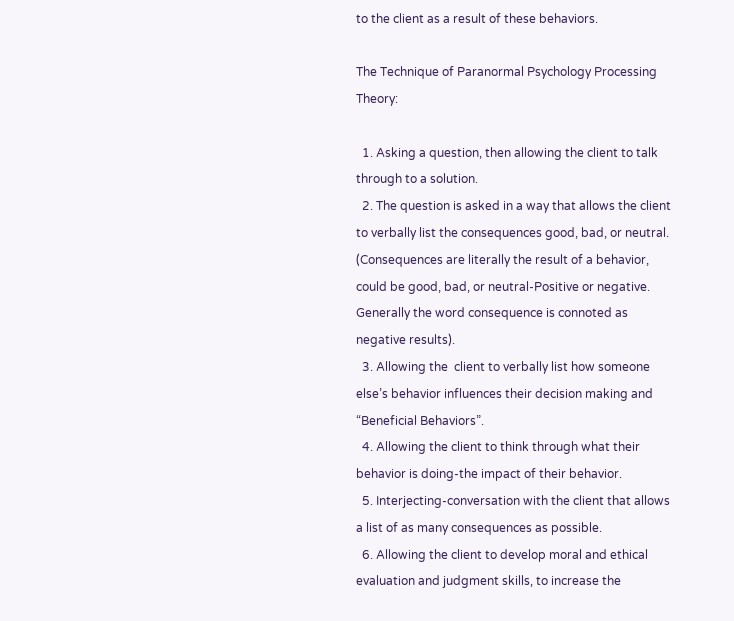to the client as a result of these behaviors.

The Technique of Paranormal Psychology Processing Theory:

  1. Asking a question, then allowing the client to talk through to a solution.
  2. The question is asked in a way that allows the client to verbally list the consequences good, bad, or neutral. (Consequences are literally the result of a behavior, could be good, bad, or neutral-Positive or negative. Generally the word consequence is connoted as negative results).
  3. Allowing the  client to verbally list how someone else’s behavior influences their decision making and “Beneficial Behaviors”.
  4. Allowing the client to think through what their behavior is doing-the impact of their behavior.
  5. Interjecting-conversation with the client that allows a list of as many consequences as possible.
  6. Allowing the client to develop moral and ethical evaluation and judgment skills, to increase the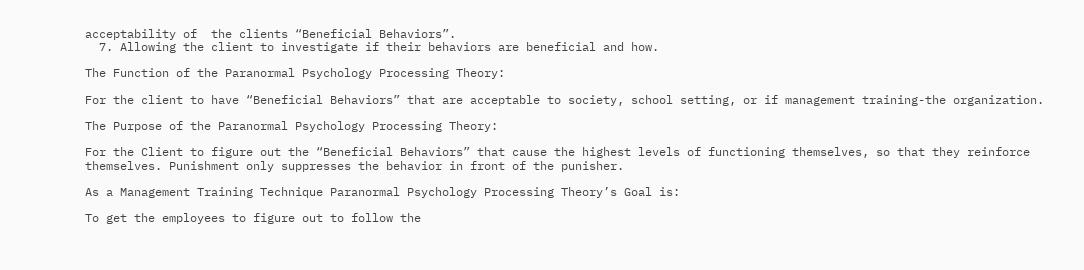acceptability of  the clients “Beneficial Behaviors”.
  7. Allowing the client to investigate if their behaviors are beneficial and how.

The Function of the Paranormal Psychology Processing Theory:

For the client to have “Beneficial Behaviors” that are acceptable to society, school setting, or if management training-the organization.

The Purpose of the Paranormal Psychology Processing Theory:

For the Client to figure out the “Beneficial Behaviors” that cause the highest levels of functioning themselves, so that they reinforce themselves. Punishment only suppresses the behavior in front of the punisher.

As a Management Training Technique Paranormal Psychology Processing Theory’s Goal is:

To get the employees to figure out to follow the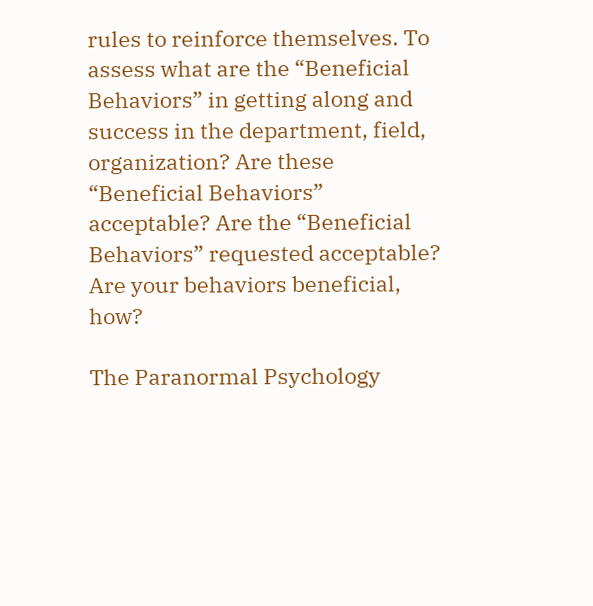rules to reinforce themselves. To assess what are the “Beneficial Behaviors” in getting along and success in the department, field, organization? Are these “Beneficial Behaviors” acceptable? Are the “Beneficial Behaviors” requested acceptable? Are your behaviors beneficial, how?

The Paranormal Psychology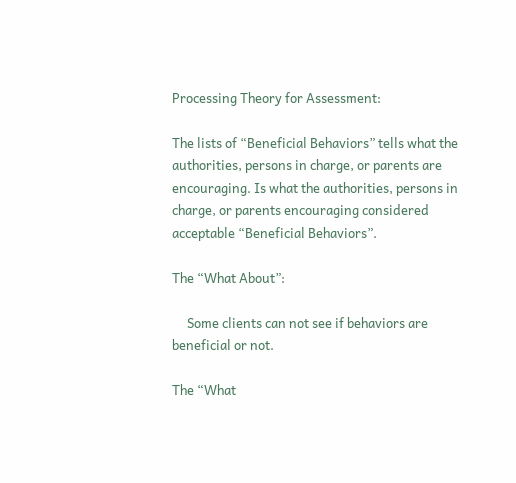Processing Theory for Assessment:

The lists of “Beneficial Behaviors” tells what the authorities, persons in charge, or parents are encouraging. Is what the authorities, persons in charge, or parents encouraging considered acceptable “Beneficial Behaviors”.

The “What About”:

     Some clients can not see if behaviors are beneficial or not.

The “What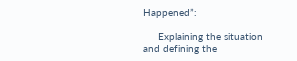Happened”:

     Explaining the situation and defining the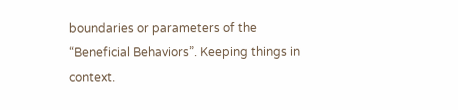boundaries or parameters of the “Beneficial Behaviors”. Keeping things in context.